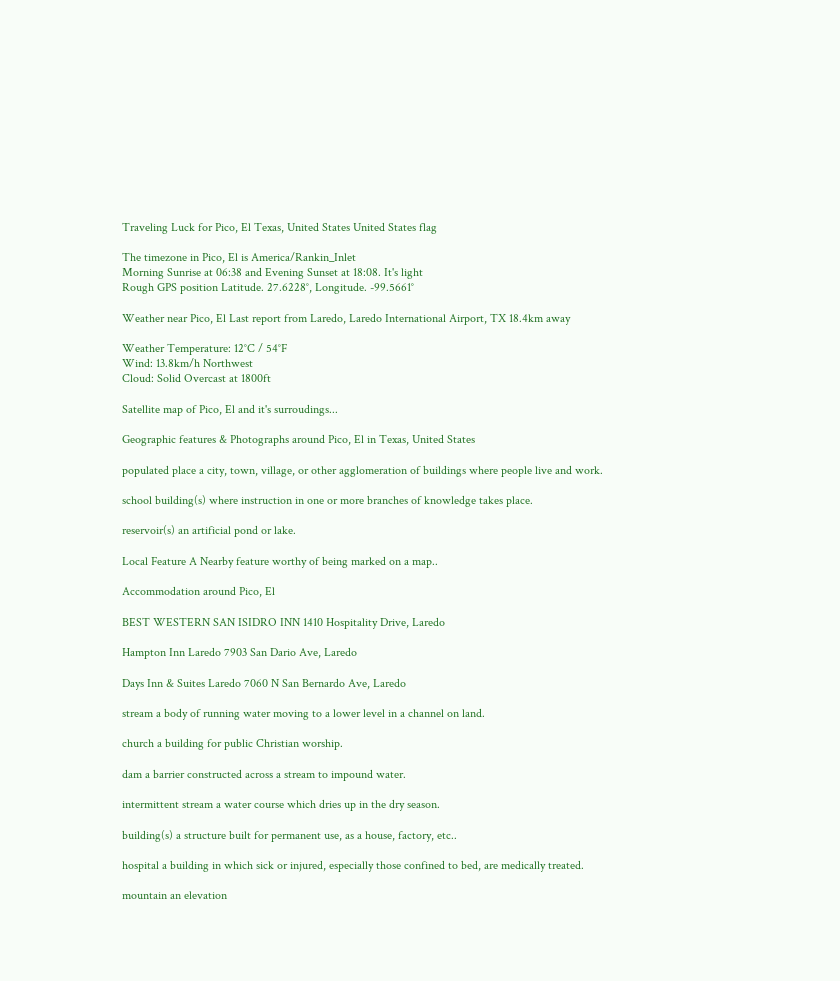Traveling Luck for Pico, El Texas, United States United States flag

The timezone in Pico, El is America/Rankin_Inlet
Morning Sunrise at 06:38 and Evening Sunset at 18:08. It's light
Rough GPS position Latitude. 27.6228°, Longitude. -99.5661°

Weather near Pico, El Last report from Laredo, Laredo International Airport, TX 18.4km away

Weather Temperature: 12°C / 54°F
Wind: 13.8km/h Northwest
Cloud: Solid Overcast at 1800ft

Satellite map of Pico, El and it's surroudings...

Geographic features & Photographs around Pico, El in Texas, United States

populated place a city, town, village, or other agglomeration of buildings where people live and work.

school building(s) where instruction in one or more branches of knowledge takes place.

reservoir(s) an artificial pond or lake.

Local Feature A Nearby feature worthy of being marked on a map..

Accommodation around Pico, El

BEST WESTERN SAN ISIDRO INN 1410 Hospitality Drive, Laredo

Hampton Inn Laredo 7903 San Dario Ave, Laredo

Days Inn & Suites Laredo 7060 N San Bernardo Ave, Laredo

stream a body of running water moving to a lower level in a channel on land.

church a building for public Christian worship.

dam a barrier constructed across a stream to impound water.

intermittent stream a water course which dries up in the dry season.

building(s) a structure built for permanent use, as a house, factory, etc..

hospital a building in which sick or injured, especially those confined to bed, are medically treated.

mountain an elevation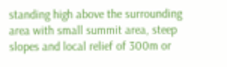standing high above the surrounding area with small summit area, steep slopes and local relief of 300m or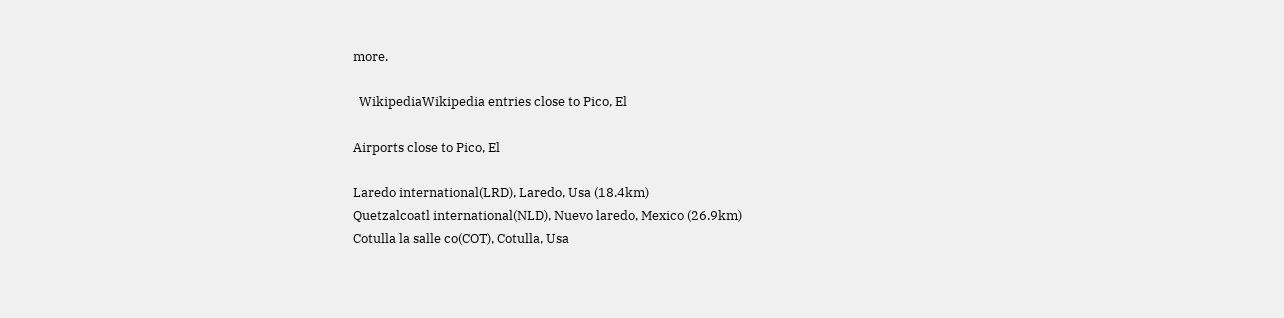more.

  WikipediaWikipedia entries close to Pico, El

Airports close to Pico, El

Laredo international(LRD), Laredo, Usa (18.4km)
Quetzalcoatl international(NLD), Nuevo laredo, Mexico (26.9km)
Cotulla la salle co(COT), Cotulla, Usa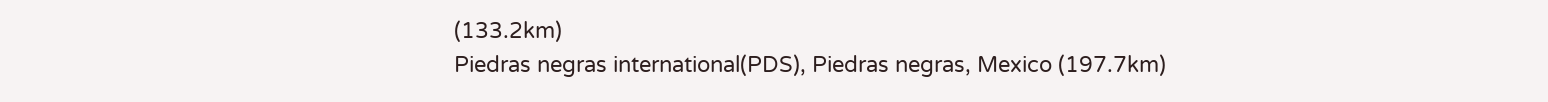(133.2km)
Piedras negras international(PDS), Piedras negras, Mexico (197.7km)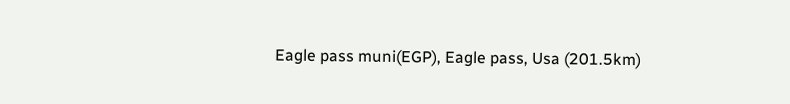Eagle pass muni(EGP), Eagle pass, Usa (201.5km)